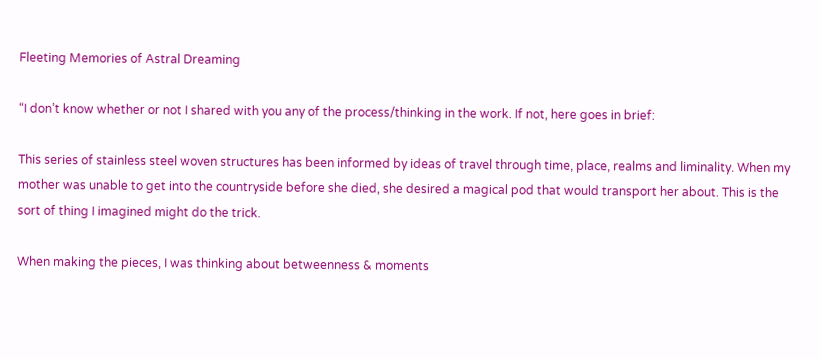Fleeting Memories of Astral Dreaming

“I don’t know whether or not I shared with you any of the process/thinking in the work. If not, here goes in brief:

This series of stainless steel woven structures has been informed by ideas of travel through time, place, realms and liminality. When my mother was unable to get into the countryside before she died, she desired a magical pod that would transport her about. This is the sort of thing I imagined might do the trick.

When making the pieces, I was thinking about betweenness & moments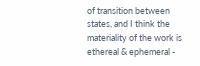of transition between states, and I think the materiality of the work is ethereal & ephemeral -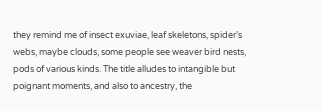they remind me of insect exuviae, leaf skeletons, spider’s webs, maybe clouds, some people see weaver bird nests, pods of various kinds. The title alludes to intangible but poignant moments, and also to ancestry, the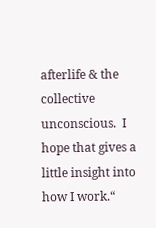afterlife & the collective unconscious.  I hope that gives a little insight into how I work.“